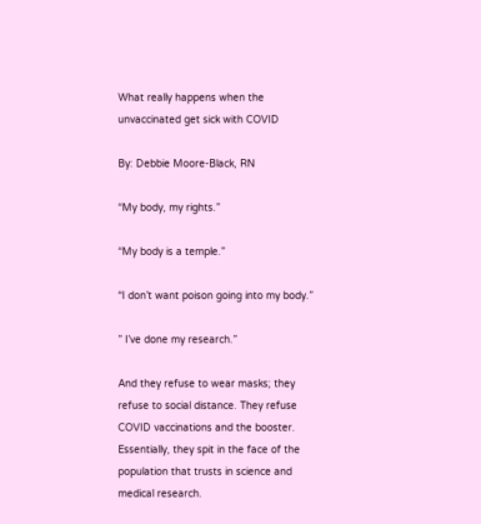What really happens when the unvaccinated get sick with COVID

By: Debbie Moore-Black, RN

“My body, my rights.”

“My body is a temple.”

“I don’t want poison going into my body.”

” I’ve done my research.”

And they refuse to wear masks; they refuse to social distance. They refuse COVID vaccinations and the booster. Essentially, they spit in the face of the population that trusts in science and medical research.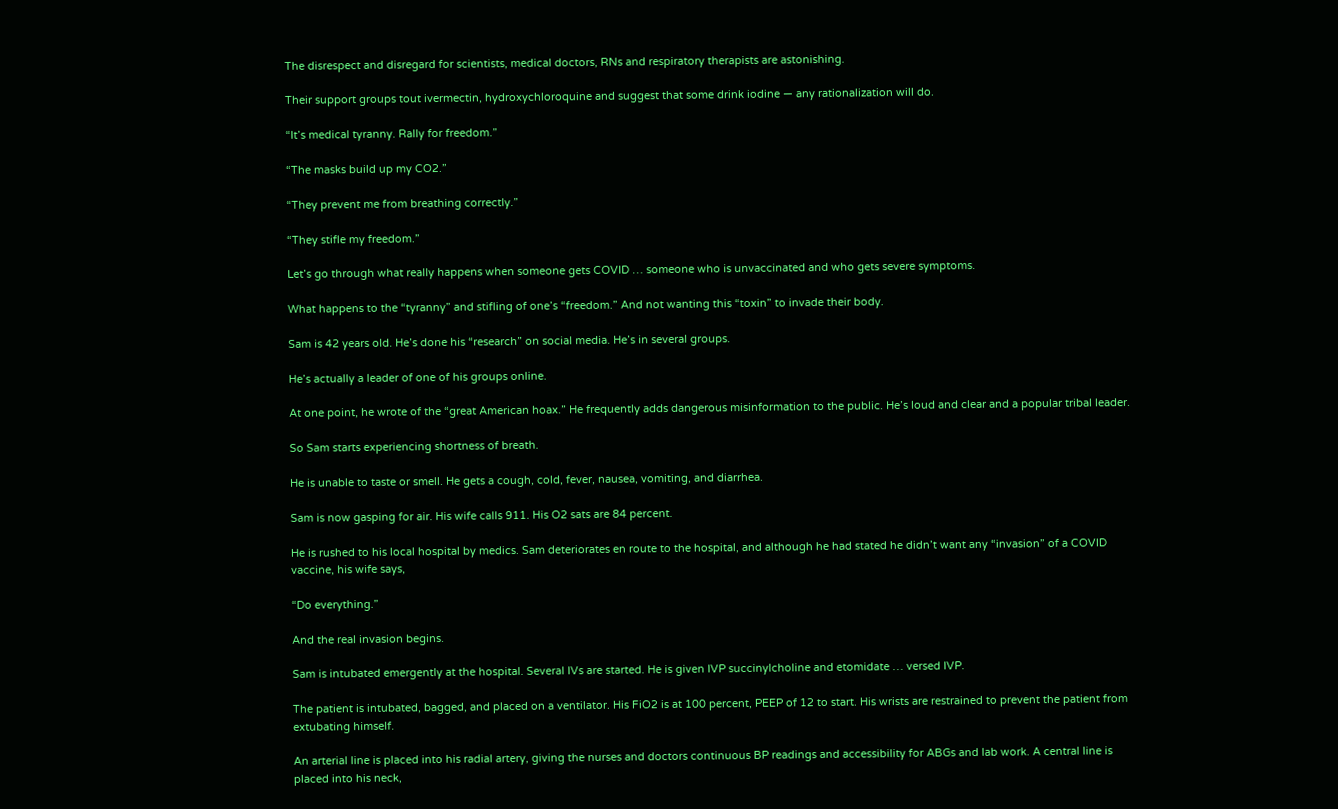The disrespect and disregard for scientists, medical doctors, RNs and respiratory therapists are astonishing.

Their support groups tout ivermectin, hydroxychloroquine and suggest that some drink iodine — any rationalization will do.

“It’s medical tyranny. Rally for freedom.”

“The masks build up my CO2.”

“They prevent me from breathing correctly.”

“They stifle my freedom.”

Let’s go through what really happens when someone gets COVID … someone who is unvaccinated and who gets severe symptoms.

What happens to the “tyranny” and stifling of one’s “freedom.” And not wanting this “toxin” to invade their body.

Sam is 42 years old. He’s done his “research” on social media. He’s in several groups.

He’s actually a leader of one of his groups online.

At one point, he wrote of the “great American hoax.” He frequently adds dangerous misinformation to the public. He’s loud and clear and a popular tribal leader.

So Sam starts experiencing shortness of breath.

He is unable to taste or smell. He gets a cough, cold, fever, nausea, vomiting, and diarrhea.

Sam is now gasping for air. His wife calls 911. His O2 sats are 84 percent.

He is rushed to his local hospital by medics. Sam deteriorates en route to the hospital, and although he had stated he didn’t want any “invasion” of a COVID vaccine, his wife says,

“Do everything.”

And the real invasion begins.

Sam is intubated emergently at the hospital. Several IVs are started. He is given IVP succinylcholine and etomidate … versed IVP.

The patient is intubated, bagged, and placed on a ventilator. His FiO2 is at 100 percent, PEEP of 12 to start. His wrists are restrained to prevent the patient from extubating himself.

An arterial line is placed into his radial artery, giving the nurses and doctors continuous BP readings and accessibility for ABGs and lab work. A central line is placed into his neck,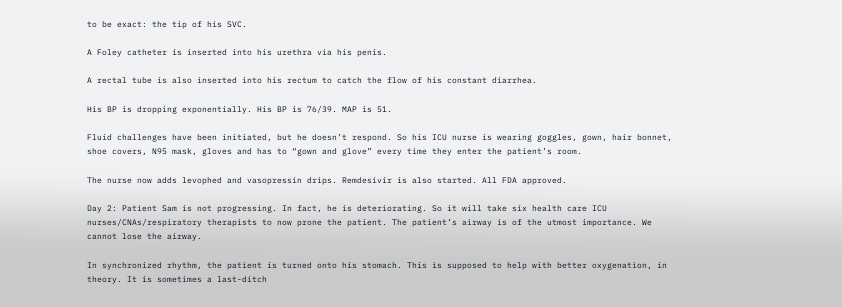to be exact: the tip of his SVC.

A Foley catheter is inserted into his urethra via his penis.

A rectal tube is also inserted into his rectum to catch the flow of his constant diarrhea.

His BP is dropping exponentially. His BP is 76/39. MAP is 51.

Fluid challenges have been initiated, but he doesn’t respond. So his ICU nurse is wearing goggles, gown, hair bonnet, shoe covers, N95 mask, gloves and has to “gown and glove” every time they enter the patient’s room.

The nurse now adds levophed and vasopressin drips. Remdesivir is also started. All FDA approved.

Day 2: Patient Sam is not progressing. In fact, he is deteriorating. So it will take six health care ICU nurses/CNAs/respiratory therapists to now prone the patient. The patient’s airway is of the utmost importance. We cannot lose the airway.

In synchronized rhythm, the patient is turned onto his stomach. This is supposed to help with better oxygenation, in theory. It is sometimes a last-ditch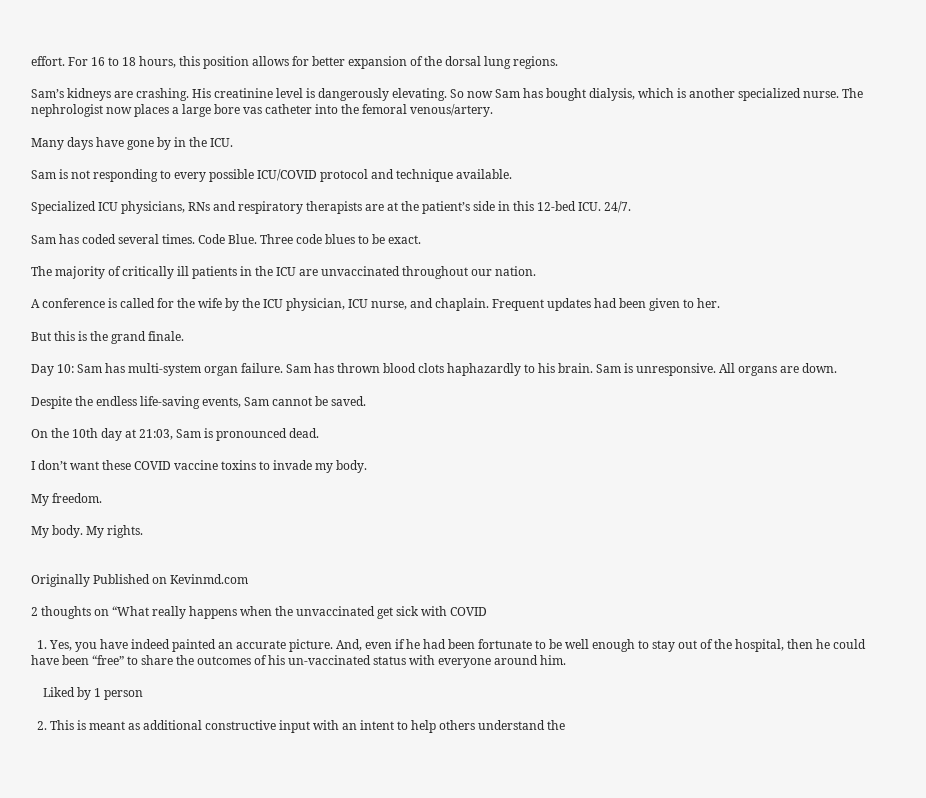effort. For 16 to 18 hours, this position allows for better expansion of the dorsal lung regions.

Sam’s kidneys are crashing. His creatinine level is dangerously elevating. So now Sam has bought dialysis, which is another specialized nurse. The nephrologist now places a large bore vas catheter into the femoral venous/artery.

Many days have gone by in the ICU.

Sam is not responding to every possible ICU/COVID protocol and technique available.

Specialized ICU physicians, RNs and respiratory therapists are at the patient’s side in this 12-bed ICU. 24/7.

Sam has coded several times. Code Blue. Three code blues to be exact.

The majority of critically ill patients in the ICU are unvaccinated throughout our nation.

A conference is called for the wife by the ICU physician, ICU nurse, and chaplain. Frequent updates had been given to her.

But this is the grand finale.

Day 10: Sam has multi-system organ failure. Sam has thrown blood clots haphazardly to his brain. Sam is unresponsive. All organs are down.

Despite the endless life-saving events, Sam cannot be saved.

On the 10th day at 21:03, Sam is pronounced dead.

I don’t want these COVID vaccine toxins to invade my body.

My freedom.

My body. My rights.


Originally Published on Kevinmd.com

2 thoughts on “What really happens when the unvaccinated get sick with COVID

  1. Yes, you have indeed painted an accurate picture. And, even if he had been fortunate to be well enough to stay out of the hospital, then he could have been “free” to share the outcomes of his un-vaccinated status with everyone around him.

    Liked by 1 person

  2. This is meant as additional constructive input with an intent to help others understand the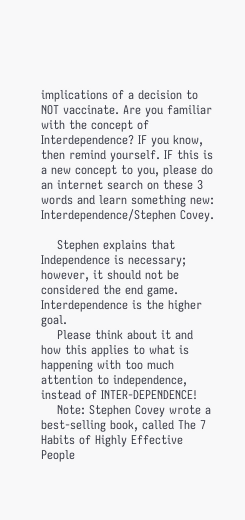implications of a decision to NOT vaccinate. Are you familiar with the concept of Interdependence? IF you know, then remind yourself. IF this is a new concept to you, please do an internet search on these 3 words and learn something new: Interdependence/Stephen Covey.

    Stephen explains that Independence is necessary; however, it should not be considered the end game. Interdependence is the higher goal.
    Please think about it and how this applies to what is happening with too much attention to independence, instead of INTER-DEPENDENCE!
    Note: Stephen Covey wrote a best-selling book, called The 7 Habits of Highly Effective People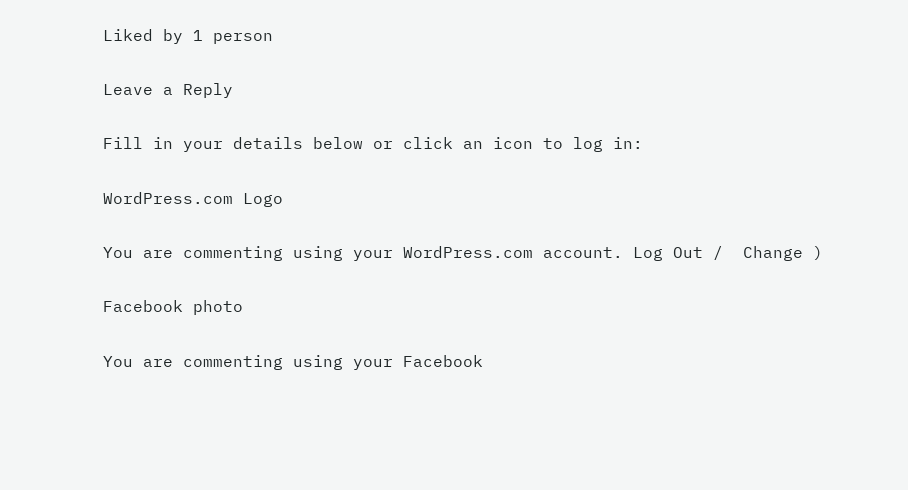Liked by 1 person

Leave a Reply

Fill in your details below or click an icon to log in:

WordPress.com Logo

You are commenting using your WordPress.com account. Log Out /  Change )

Facebook photo

You are commenting using your Facebook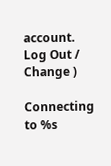account. Log Out /  Change )

Connecting to %s